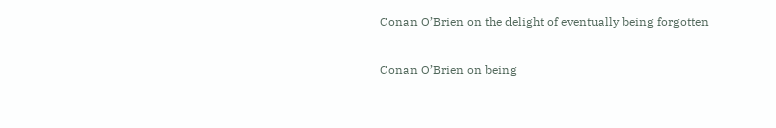Conan O’Brien on the delight of eventually being forgotten

Conan O’Brien on being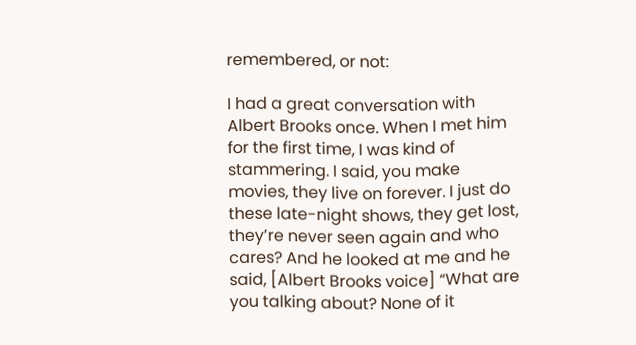remembered, or not:

I had a great conversation with Albert Brooks once. When I met him for the first time, I was kind of stammering. I said, you make movies, they live on forever. I just do these late-night shows, they get lost, they’re never seen again and who cares? And he looked at me and he said, [Albert Brooks voice] “What are you talking about? None of it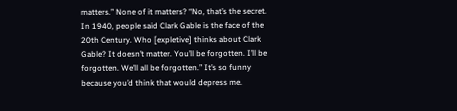matters.” None of it matters? “No, that’s the secret. In 1940, people said Clark Gable is the face of the 20th Century. Who [expletive] thinks about Clark Gable? It doesn’t matter. You’ll be forgotten. I’ll be forgotten. We’ll all be forgotten.” It’s so funny because you’d think that would depress me.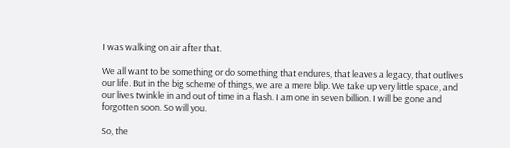I was walking on air after that.

We all want to be something or do something that endures, that leaves a legacy, that outlives our life. But in the big scheme of things, we are a mere blip. We take up very little space, and our lives twinkle in and out of time in a flash. I am one in seven billion. I will be gone and forgotten soon. So will you.

So, the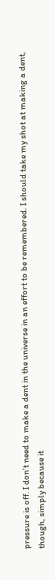pressure is off. I don’t need to make a dent in the universe in an effort to be remembered. I should take my shot at making a dent, though, simply because it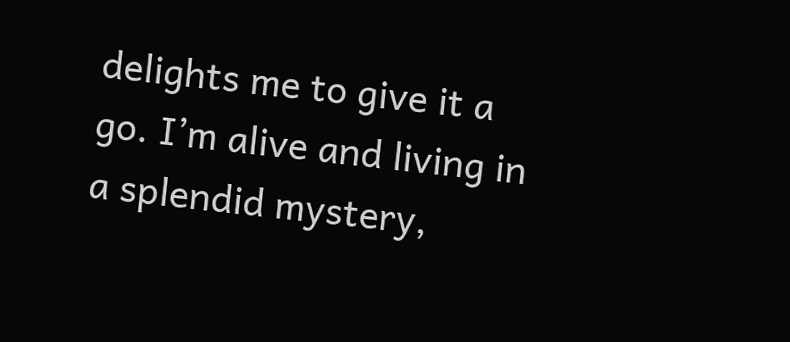delights me to give it a go. I’m alive and living in a splendid mystery,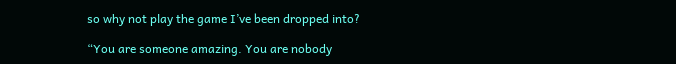so why not play the game I’ve been dropped into?

“You are someone amazing. You are nobody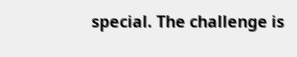special. The challenge is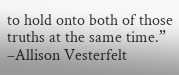to hold onto both of those truths at the same time.” –Allison Vesterfelt